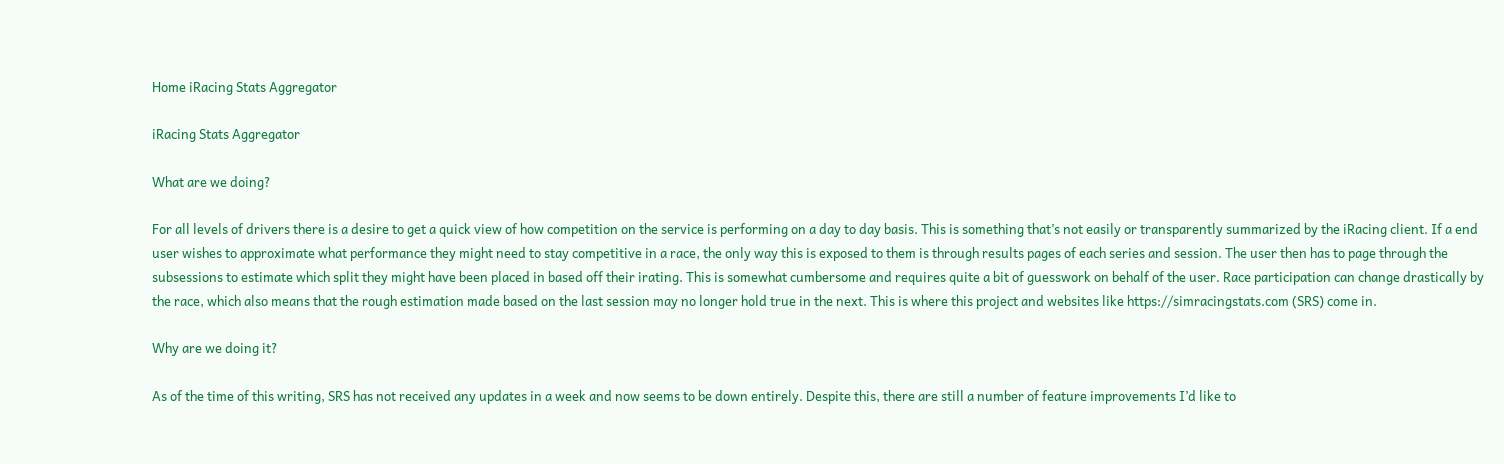Home iRacing Stats Aggregator

iRacing Stats Aggregator

What are we doing?

For all levels of drivers there is a desire to get a quick view of how competition on the service is performing on a day to day basis. This is something that’s not easily or transparently summarized by the iRacing client. If a end user wishes to approximate what performance they might need to stay competitive in a race, the only way this is exposed to them is through results pages of each series and session. The user then has to page through the subsessions to estimate which split they might have been placed in based off their irating. This is somewhat cumbersome and requires quite a bit of guesswork on behalf of the user. Race participation can change drastically by the race, which also means that the rough estimation made based on the last session may no longer hold true in the next. This is where this project and websites like https://simracingstats.com (SRS) come in.

Why are we doing it?

As of the time of this writing, SRS has not received any updates in a week and now seems to be down entirely. Despite this, there are still a number of feature improvements I’d like to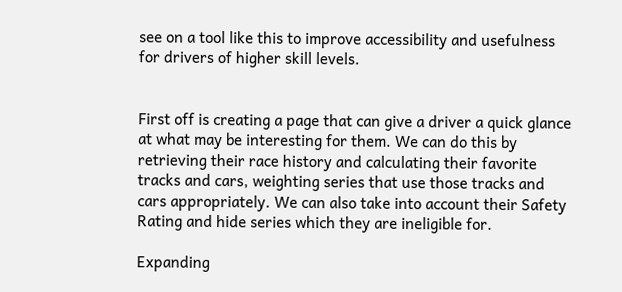see on a tool like this to improve accessibility and usefulness for drivers of higher skill levels.


First off is creating a page that can give a driver a quick glance at what may be interesting for them. We can do this by retrieving their race history and calculating their favorite tracks and cars, weighting series that use those tracks and cars appropriately. We can also take into account their Safety Rating and hide series which they are ineligible for.

Expanding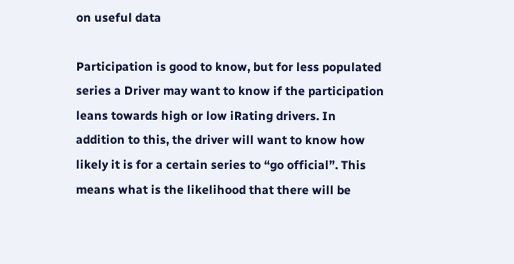on useful data

Participation is good to know, but for less populated series a Driver may want to know if the participation leans towards high or low iRating drivers. In addition to this, the driver will want to know how likely it is for a certain series to “go official”. This means what is the likelihood that there will be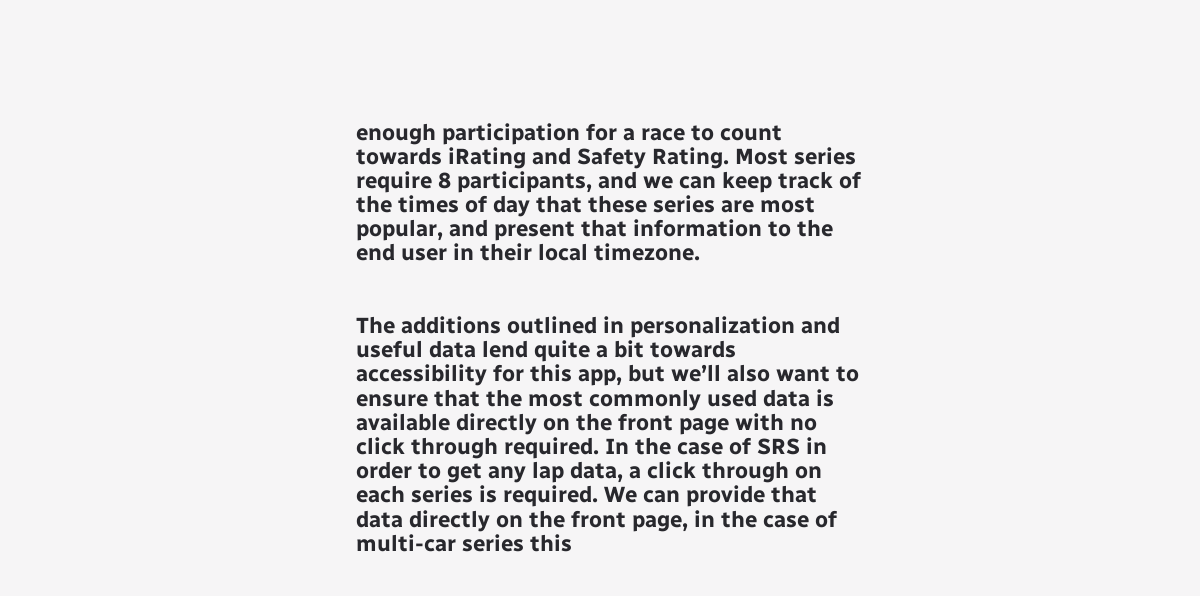enough participation for a race to count towards iRating and Safety Rating. Most series require 8 participants, and we can keep track of the times of day that these series are most popular, and present that information to the end user in their local timezone.


The additions outlined in personalization and useful data lend quite a bit towards accessibility for this app, but we’ll also want to ensure that the most commonly used data is available directly on the front page with no click through required. In the case of SRS in order to get any lap data, a click through on each series is required. We can provide that data directly on the front page, in the case of multi-car series this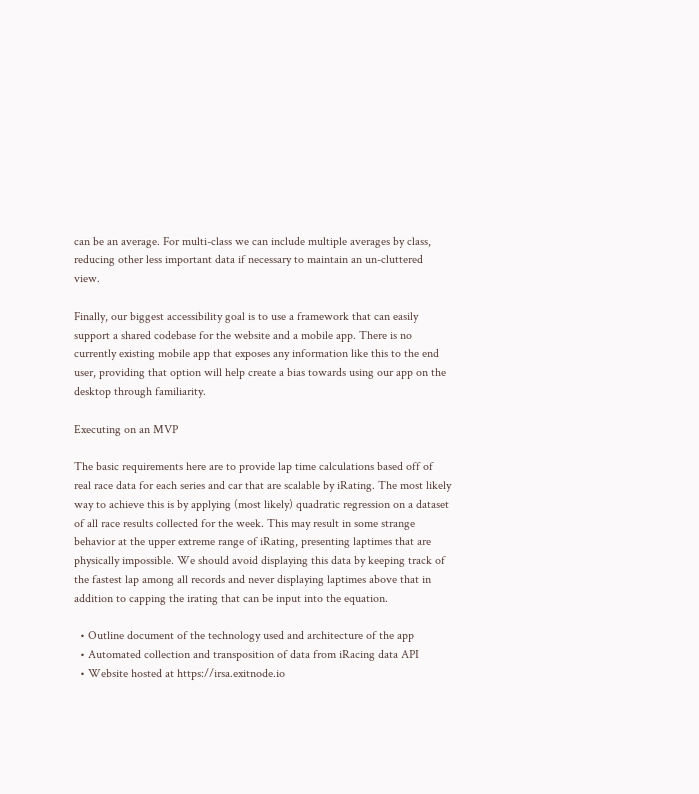can be an average. For multi-class we can include multiple averages by class, reducing other less important data if necessary to maintain an un-cluttered view.

Finally, our biggest accessibility goal is to use a framework that can easily support a shared codebase for the website and a mobile app. There is no currently existing mobile app that exposes any information like this to the end user, providing that option will help create a bias towards using our app on the desktop through familiarity.

Executing on an MVP

The basic requirements here are to provide lap time calculations based off of real race data for each series and car that are scalable by iRating. The most likely way to achieve this is by applying (most likely) quadratic regression on a dataset of all race results collected for the week. This may result in some strange behavior at the upper extreme range of iRating, presenting laptimes that are physically impossible. We should avoid displaying this data by keeping track of the fastest lap among all records and never displaying laptimes above that in addition to capping the irating that can be input into the equation.

  • Outline document of the technology used and architecture of the app
  • Automated collection and transposition of data from iRacing data API
  • Website hosted at https://irsa.exitnode.io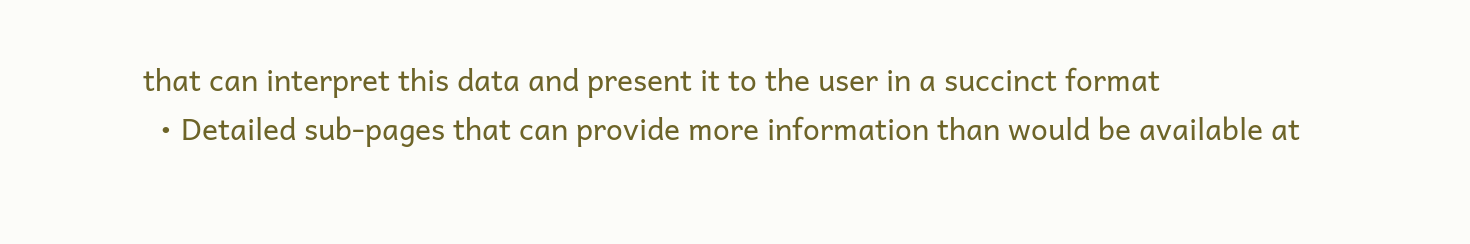that can interpret this data and present it to the user in a succinct format
  • Detailed sub-pages that can provide more information than would be available at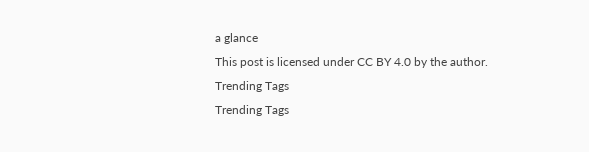a glance
This post is licensed under CC BY 4.0 by the author.
Trending Tags
Trending Tags